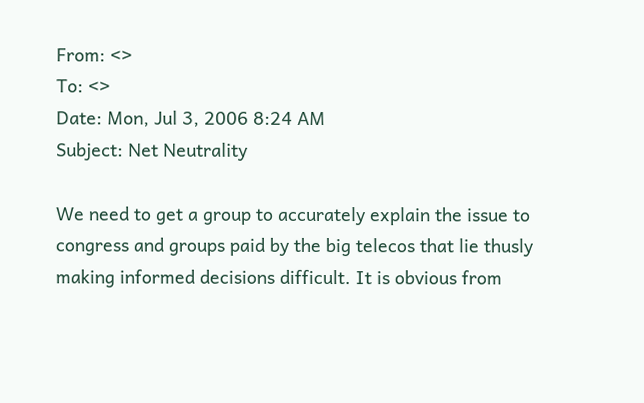From: <>
To: <>
Date: Mon, Jul 3, 2006 8:24 AM
Subject: Net Neutrality

We need to get a group to accurately explain the issue to congress and groups paid by the big telecos that lie thusly making informed decisions difficult. It is obvious from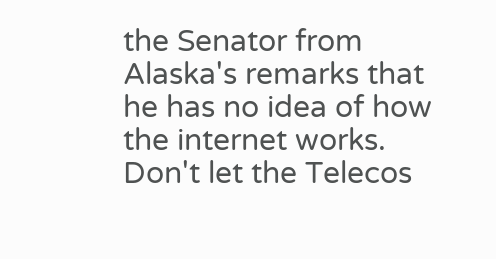the Senator from Alaska's remarks that he has no idea of how the internet works. Don't let the Telecos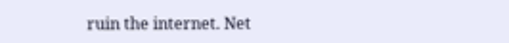ruin the internet. Net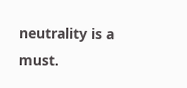neutrality is a must.